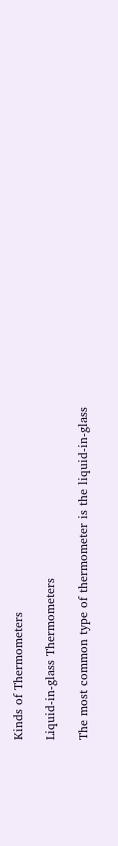Kinds of Thermometers

Liquid-in-glass Thermometers

The most common type of thermometer is the liquid-in-glass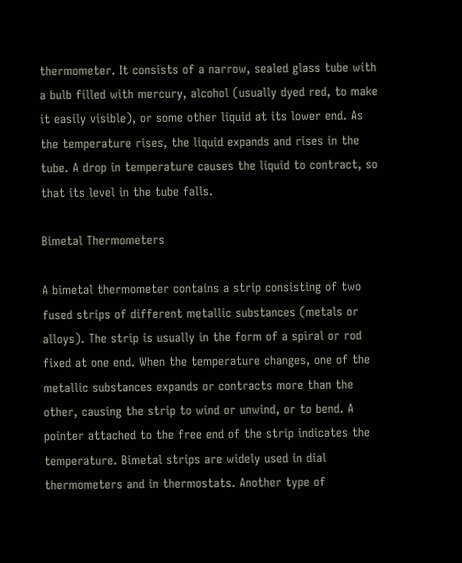thermometer. It consists of a narrow, sealed glass tube with a bulb filled with mercury, alcohol (usually dyed red, to make it easily visible), or some other liquid at its lower end. As the temperature rises, the liquid expands and rises in the tube. A drop in temperature causes the liquid to contract, so that its level in the tube falls.

Bimetal Thermometers

A bimetal thermometer contains a strip consisting of two fused strips of different metallic substances (metals or alloys). The strip is usually in the form of a spiral or rod fixed at one end. When the temperature changes, one of the metallic substances expands or contracts more than the other, causing the strip to wind or unwind, or to bend. A pointer attached to the free end of the strip indicates the temperature. Bimetal strips are widely used in dial thermometers and in thermostats. Another type of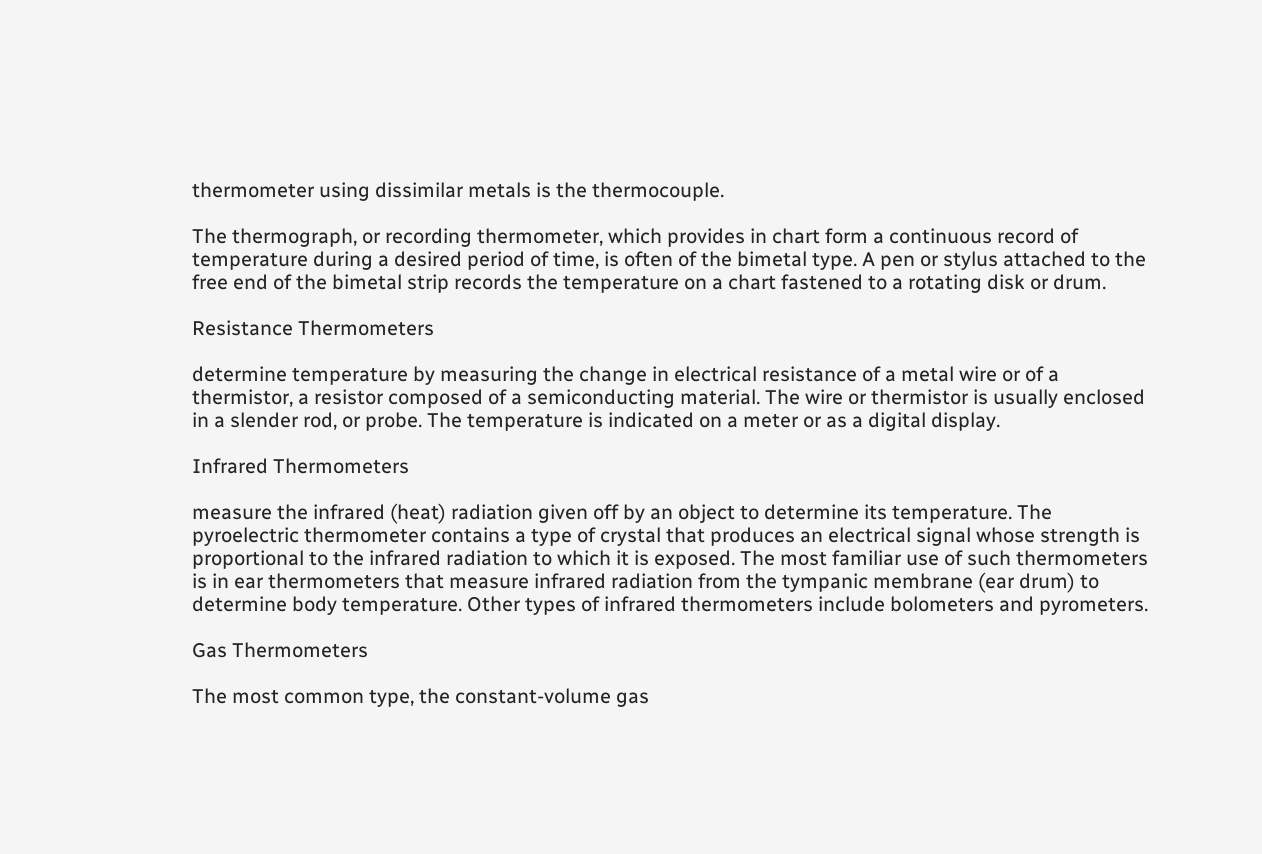thermometer using dissimilar metals is the thermocouple.

The thermograph, or recording thermometer, which provides in chart form a continuous record of temperature during a desired period of time, is often of the bimetal type. A pen or stylus attached to the free end of the bimetal strip records the temperature on a chart fastened to a rotating disk or drum.

Resistance Thermometers

determine temperature by measuring the change in electrical resistance of a metal wire or of a thermistor, a resistor composed of a semiconducting material. The wire or thermistor is usually enclosed in a slender rod, or probe. The temperature is indicated on a meter or as a digital display.

Infrared Thermometers

measure the infrared (heat) radiation given off by an object to determine its temperature. The pyroelectric thermometer contains a type of crystal that produces an electrical signal whose strength is proportional to the infrared radiation to which it is exposed. The most familiar use of such thermometers is in ear thermometers that measure infrared radiation from the tympanic membrane (ear drum) to determine body temperature. Other types of infrared thermometers include bolometers and pyrometers.

Gas Thermometers

The most common type, the constant-volume gas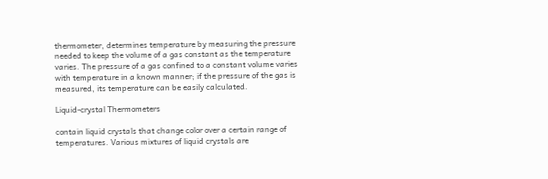thermometer, determines temperature by measuring the pressure needed to keep the volume of a gas constant as the temperature varies. The pressure of a gas confined to a constant volume varies with temperature in a known manner; if the pressure of the gas is measured, its temperature can be easily calculated.

Liquid-crystal Thermometers

contain liquid crystals that change color over a certain range of temperatures. Various mixtures of liquid crystals are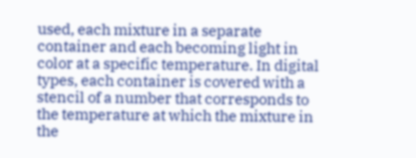used, each mixture in a separate container and each becoming light in color at a specific temperature. In digital types, each container is covered with a stencil of a number that corresponds to the temperature at which the mixture in the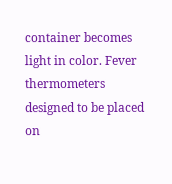container becomes light in color. Fever thermometers designed to be placed on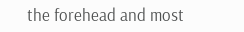the forehead and most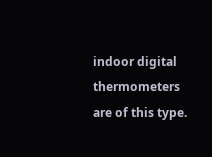indoor digital thermometers are of this type.